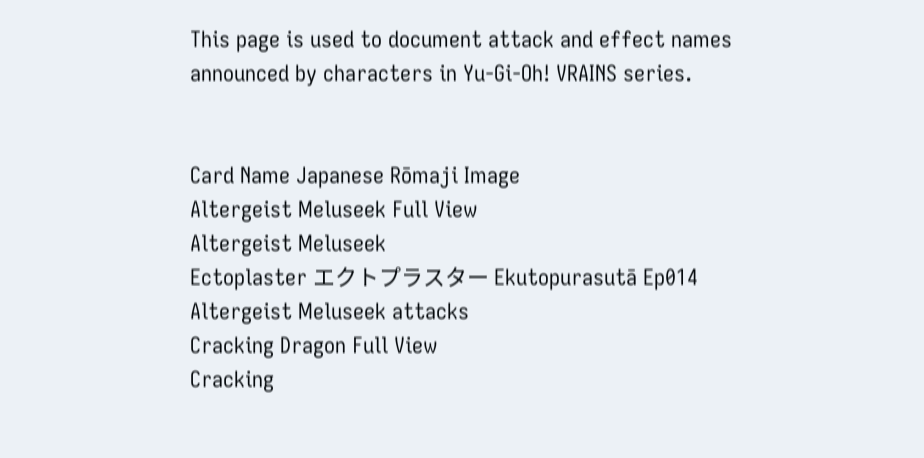This page is used to document attack and effect names announced by characters in Yu-Gi-Oh! VRAINS series.


Card Name Japanese Rōmaji Image
Altergeist Meluseek Full View
Altergeist Meluseek
Ectoplaster エクトプラスター Ekutopurasutā Ep014 Altergeist Meluseek attacks
Cracking Dragon Full View
Cracking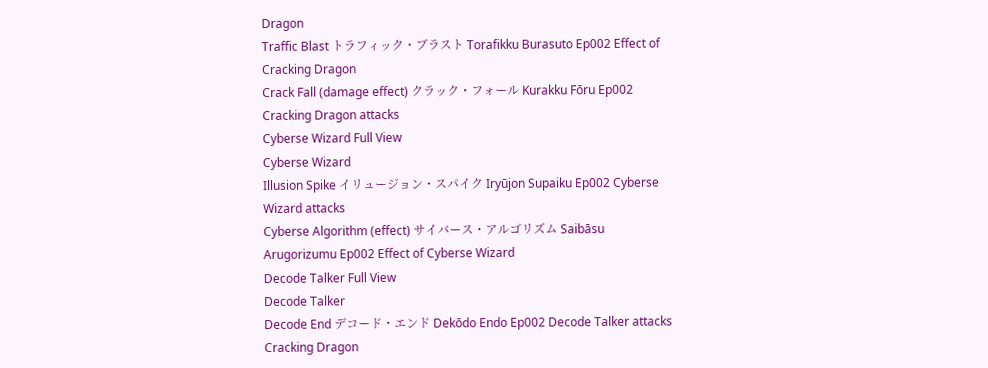Dragon
Traffic Blast トラフィック・ブラスト Torafikku Burasuto Ep002 Effect of Cracking Dragon
Crack Fall (damage effect) クラック・フォール Kurakku Fōru Ep002 Cracking Dragon attacks
Cyberse Wizard Full View
Cyberse Wizard
Illusion Spike イリュージョン・スパイク Iryūjon Supaiku Ep002 Cyberse Wizard attacks
Cyberse Algorithm (effect) サイバース・アルゴリズム Saibāsu Arugorizumu Ep002 Effect of Cyberse Wizard
Decode Talker Full View
Decode Talker
Decode End デコード・エンド Dekōdo Endo Ep002 Decode Talker attacks Cracking Dragon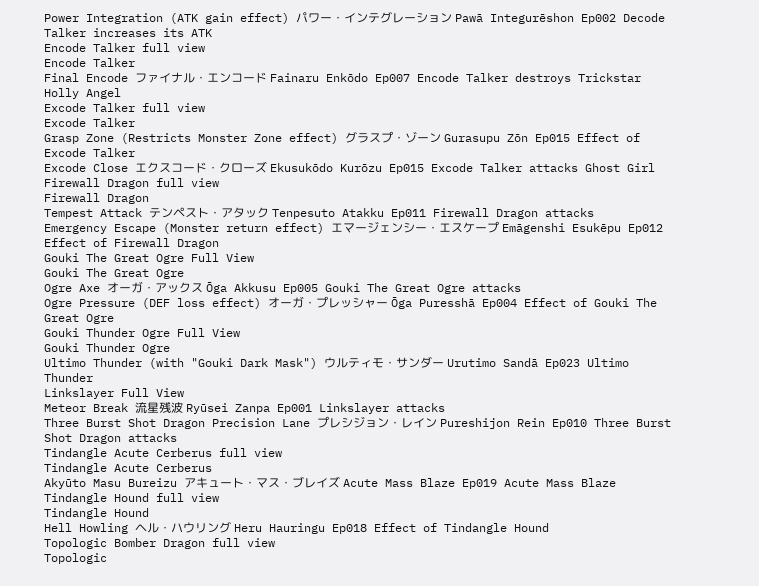Power Integration (ATK gain effect) パワー・インテグレーション Pawā Integurēshon Ep002 Decode Talker increases its ATK
Encode Talker full view
Encode Talker
Final Encode ファイナル・エンコード Fainaru Enkōdo Ep007 Encode Talker destroys Trickstar Holly Angel
Excode Talker full view
Excode Talker
Grasp Zone (Restricts Monster Zone effect) グラスプ・ゾーン Gurasupu Zōn Ep015 Effect of Excode Talker
Excode Close エクスコード・クローズ Ekusukōdo Kurōzu Ep015 Excode Talker attacks Ghost Girl
Firewall Dragon full view
Firewall Dragon
Tempest Attack テンペスト・アタック Tenpesuto Atakku Ep011 Firewall Dragon attacks
Emergency Escape (Monster return effect) エマージェンシー・エスケープ Emāgenshi Esukēpu Ep012 Effect of Firewall Dragon
Gouki The Great Ogre Full View
Gouki The Great Ogre
Ogre Axe オーガ・アックス Ōga Akkusu Ep005 Gouki The Great Ogre attacks
Ogre Pressure (DEF loss effect) オーガ・プレッシャー Ōga Puresshā Ep004 Effect of Gouki The Great Ogre
Gouki Thunder Ogre Full View
Gouki Thunder Ogre
Ultimo Thunder (with "Gouki Dark Mask") ウルティモ・サンダー Urutimo Sandā Ep023 Ultimo Thunder
Linkslayer Full View
Meteor Break 流星残波 Ryūsei Zanpa Ep001 Linkslayer attacks
Three Burst Shot Dragon Precision Lane プレシジョン・レイン Pureshijon Rein Ep010 Three Burst Shot Dragon attacks
Tindangle Acute Cerberus full view
Tindangle Acute Cerberus
Akyūto Masu Bureizu アキュート・マス・ブレイズ Acute Mass Blaze Ep019 Acute Mass Blaze
Tindangle Hound full view
Tindangle Hound
Hell Howling ヘル・ハウリング Heru Hauringu Ep018 Effect of Tindangle Hound
Topologic Bomber Dragon full view
Topologic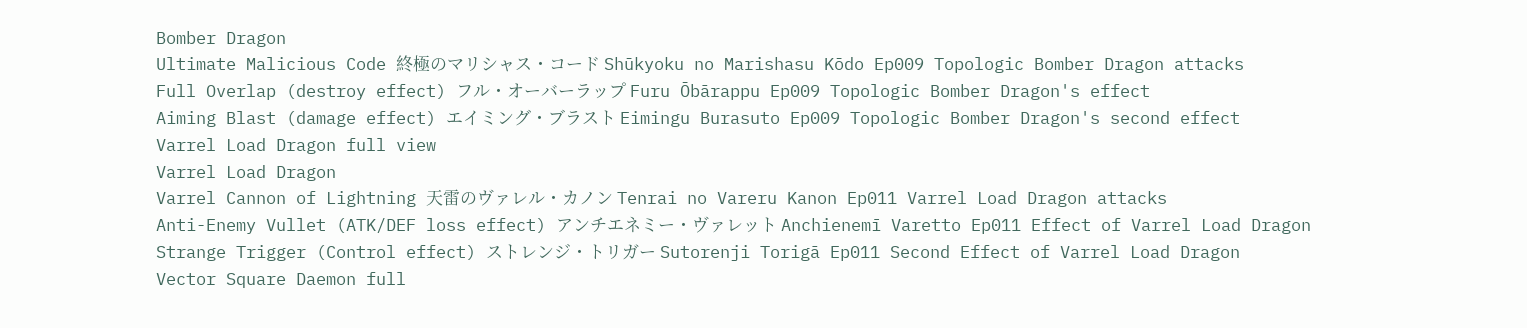Bomber Dragon
Ultimate Malicious Code 終極のマリシャス・コード Shūkyoku no Marishasu Kōdo Ep009 Topologic Bomber Dragon attacks
Full Overlap (destroy effect) フル・オーバーラップ Furu Ōbārappu Ep009 Topologic Bomber Dragon's effect
Aiming Blast (damage effect) エイミング・ブラスト Eimingu Burasuto Ep009 Topologic Bomber Dragon's second effect
Varrel Load Dragon full view
Varrel Load Dragon
Varrel Cannon of Lightning 天雷のヴァレル・カノン Tenrai no Vareru Kanon Ep011 Varrel Load Dragon attacks
Anti-Enemy Vullet (ATK/DEF loss effect) アンチエネミー・ヴァレット Anchienemī Varetto Ep011 Effect of Varrel Load Dragon
Strange Trigger (Control effect) ストレンジ・トリガー Sutorenji Torigā Ep011 Second Effect of Varrel Load Dragon
Vector Square Daemon full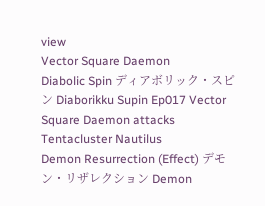view
Vector Square Daemon
Diabolic Spin ディアボリック・スピン Diaborikku Supin Ep017 Vector Square Daemon attacks Tentacluster Nautilus
Demon Resurrection (Effect) デモン・リザレクション Demon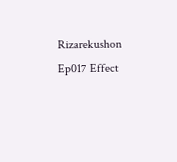Rizarekushon Ep017 Effect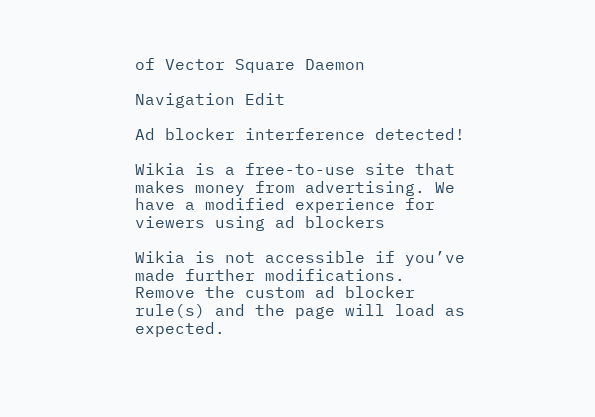of Vector Square Daemon

Navigation Edit

Ad blocker interference detected!

Wikia is a free-to-use site that makes money from advertising. We have a modified experience for viewers using ad blockers

Wikia is not accessible if you’ve made further modifications. Remove the custom ad blocker rule(s) and the page will load as expected.